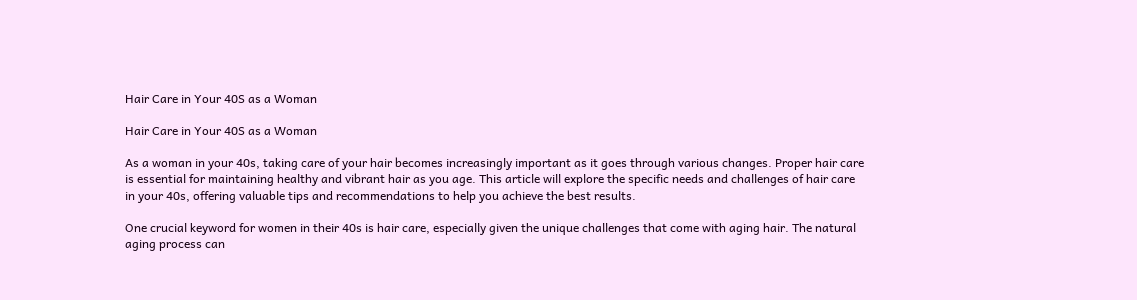Hair Care in Your 40S as a Woman

Hair Care in Your 40S as a Woman

As a woman in your 40s, taking care of your hair becomes increasingly important as it goes through various changes. Proper hair care is essential for maintaining healthy and vibrant hair as you age. This article will explore the specific needs and challenges of hair care in your 40s, offering valuable tips and recommendations to help you achieve the best results.

One crucial keyword for women in their 40s is hair care, especially given the unique challenges that come with aging hair. The natural aging process can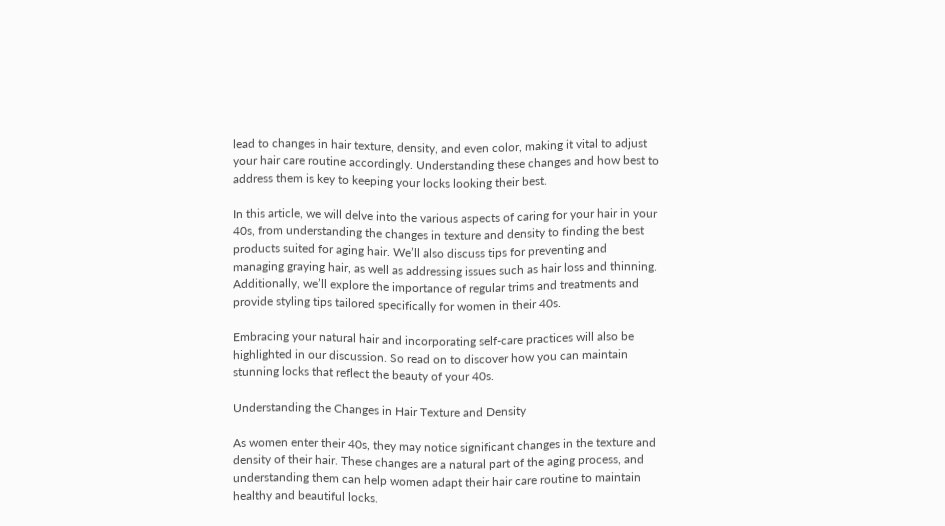lead to changes in hair texture, density, and even color, making it vital to adjust your hair care routine accordingly. Understanding these changes and how best to address them is key to keeping your locks looking their best.

In this article, we will delve into the various aspects of caring for your hair in your 40s, from understanding the changes in texture and density to finding the best products suited for aging hair. We’ll also discuss tips for preventing and managing graying hair, as well as addressing issues such as hair loss and thinning. Additionally, we’ll explore the importance of regular trims and treatments and provide styling tips tailored specifically for women in their 40s.

Embracing your natural hair and incorporating self-care practices will also be highlighted in our discussion. So read on to discover how you can maintain stunning locks that reflect the beauty of your 40s.

Understanding the Changes in Hair Texture and Density

As women enter their 40s, they may notice significant changes in the texture and density of their hair. These changes are a natural part of the aging process, and understanding them can help women adapt their hair care routine to maintain healthy and beautiful locks.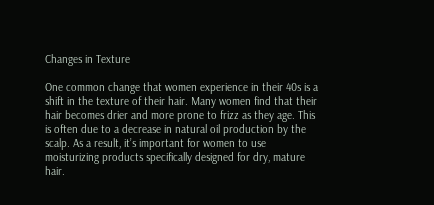Changes in Texture

One common change that women experience in their 40s is a shift in the texture of their hair. Many women find that their hair becomes drier and more prone to frizz as they age. This is often due to a decrease in natural oil production by the scalp. As a result, it’s important for women to use moisturizing products specifically designed for dry, mature hair.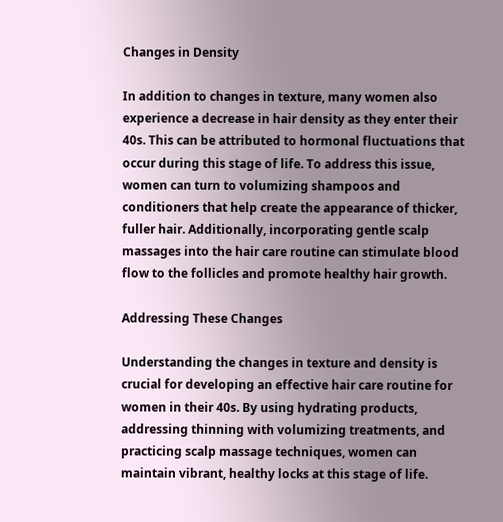Changes in Density

In addition to changes in texture, many women also experience a decrease in hair density as they enter their 40s. This can be attributed to hormonal fluctuations that occur during this stage of life. To address this issue, women can turn to volumizing shampoos and conditioners that help create the appearance of thicker, fuller hair. Additionally, incorporating gentle scalp massages into the hair care routine can stimulate blood flow to the follicles and promote healthy hair growth.

Addressing These Changes

Understanding the changes in texture and density is crucial for developing an effective hair care routine for women in their 40s. By using hydrating products, addressing thinning with volumizing treatments, and practicing scalp massage techniques, women can maintain vibrant, healthy locks at this stage of life.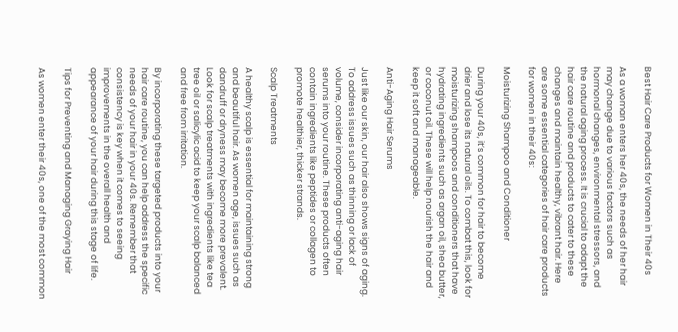Best Hair Care Products for Women in Their 40s

As a woman enters her 40s, the needs of her hair may change due to various factors such as hormonal changes, environmental stressors, and the natural aging process. It is crucial to adapt the hair care routine and products to cater to these changes and maintain healthy, vibrant hair. Here are some essential categories of hair care products for women in their 40s:

Moisturizing Shampoo and Conditioner

During your 40s, it’s common for hair to become drier and lose its natural oils. To combat this, look for moisturizing shampoos and conditioners that have hydrating ingredients such as argan oil, shea butter, or coconut oil. These will help nourish the hair and keep it soft and manageable.

Anti-Aging Hair Serums

Just like our skin, our hair also shows signs of aging. To address issues such as thinning or lack of volume, consider incorporating anti-aging hair serums into your routine. These products often contain ingredients like peptides or collagen to promote healthier, thicker strands.

Scalp Treatments

A healthy scalp is essential for maintaining strong and beautiful hair. As women age, issues such as dandruff or dryness may become more prevalent. Look for scalp treatments with ingredients like tea tree oil or salicylic acid to keep your scalp balanced and free from irritation.

By incorporating these targeted products into your hair care routine, you can help address the specific needs of your hair in your 40s. Remember that consistency is key when it comes to seeing improvements in the overall health and appearance of your hair during this stage of life.

Tips for Preventing and Managing Graying Hair

As women enter their 40s, one of the most common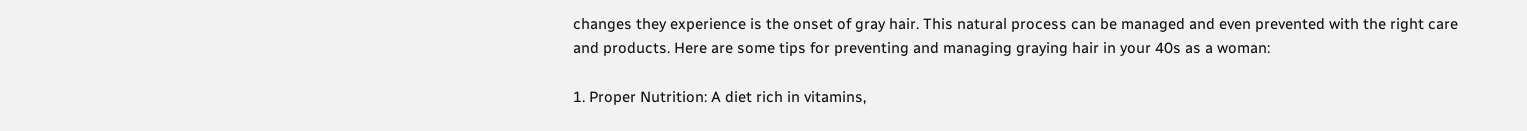changes they experience is the onset of gray hair. This natural process can be managed and even prevented with the right care and products. Here are some tips for preventing and managing graying hair in your 40s as a woman:

1. Proper Nutrition: A diet rich in vitamins,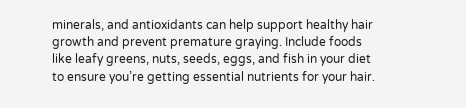minerals, and antioxidants can help support healthy hair growth and prevent premature graying. Include foods like leafy greens, nuts, seeds, eggs, and fish in your diet to ensure you’re getting essential nutrients for your hair.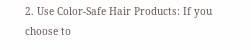2. Use Color-Safe Hair Products: If you choose to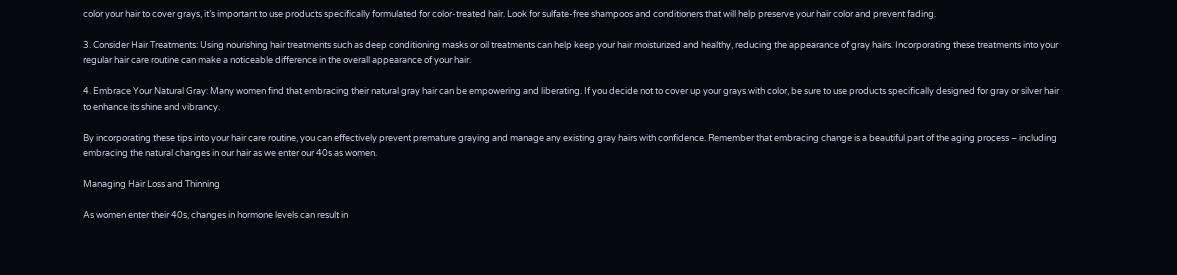color your hair to cover grays, it’s important to use products specifically formulated for color-treated hair. Look for sulfate-free shampoos and conditioners that will help preserve your hair color and prevent fading.

3. Consider Hair Treatments: Using nourishing hair treatments such as deep conditioning masks or oil treatments can help keep your hair moisturized and healthy, reducing the appearance of gray hairs. Incorporating these treatments into your regular hair care routine can make a noticeable difference in the overall appearance of your hair.

4. Embrace Your Natural Gray: Many women find that embracing their natural gray hair can be empowering and liberating. If you decide not to cover up your grays with color, be sure to use products specifically designed for gray or silver hair to enhance its shine and vibrancy.

By incorporating these tips into your hair care routine, you can effectively prevent premature graying and manage any existing gray hairs with confidence. Remember that embracing change is a beautiful part of the aging process – including embracing the natural changes in our hair as we enter our 40s as women.

Managing Hair Loss and Thinning

As women enter their 40s, changes in hormone levels can result in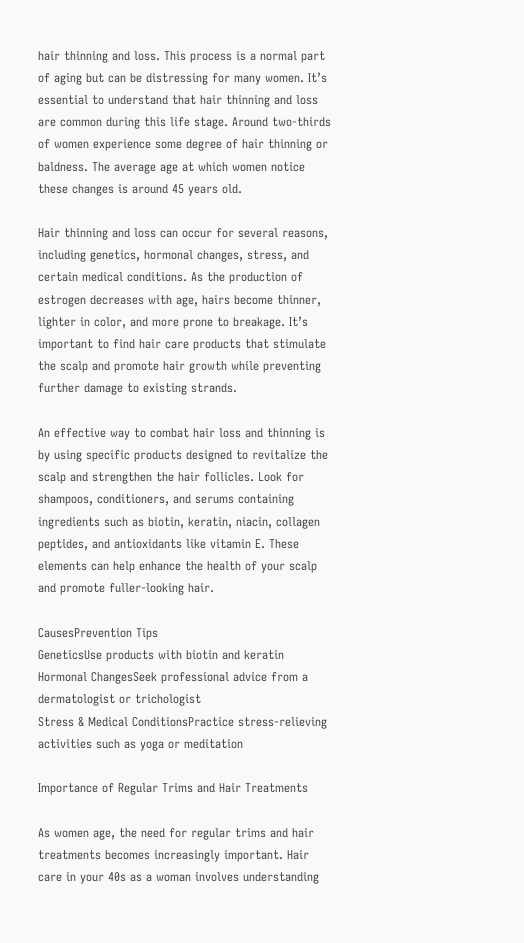hair thinning and loss. This process is a normal part of aging but can be distressing for many women. It’s essential to understand that hair thinning and loss are common during this life stage. Around two-thirds of women experience some degree of hair thinning or baldness. The average age at which women notice these changes is around 45 years old.

Hair thinning and loss can occur for several reasons, including genetics, hormonal changes, stress, and certain medical conditions. As the production of estrogen decreases with age, hairs become thinner, lighter in color, and more prone to breakage. It’s important to find hair care products that stimulate the scalp and promote hair growth while preventing further damage to existing strands.

An effective way to combat hair loss and thinning is by using specific products designed to revitalize the scalp and strengthen the hair follicles. Look for shampoos, conditioners, and serums containing ingredients such as biotin, keratin, niacin, collagen peptides, and antioxidants like vitamin E. These elements can help enhance the health of your scalp and promote fuller-looking hair.

CausesPrevention Tips
GeneticsUse products with biotin and keratin
Hormonal ChangesSeek professional advice from a dermatologist or trichologist
Stress & Medical ConditionsPractice stress-relieving activities such as yoga or meditation

Importance of Regular Trims and Hair Treatments

As women age, the need for regular trims and hair treatments becomes increasingly important. Hair care in your 40s as a woman involves understanding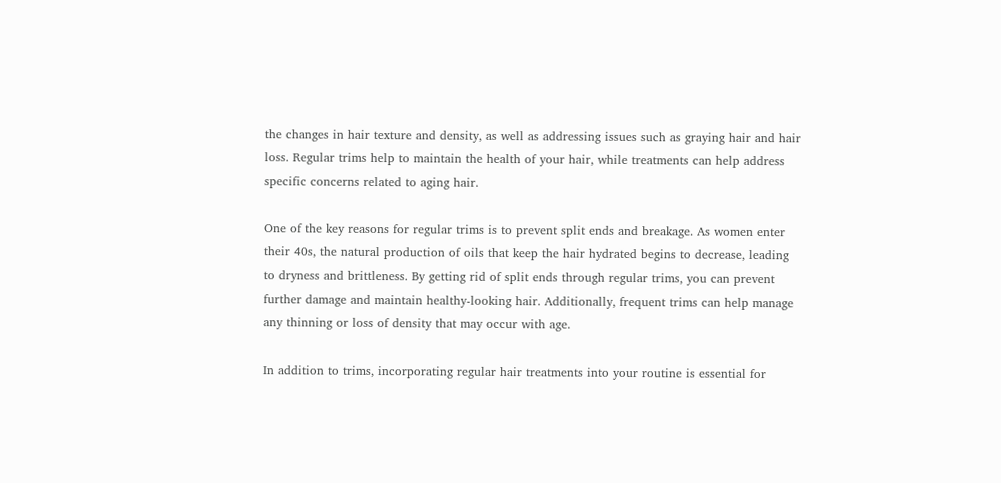the changes in hair texture and density, as well as addressing issues such as graying hair and hair loss. Regular trims help to maintain the health of your hair, while treatments can help address specific concerns related to aging hair.

One of the key reasons for regular trims is to prevent split ends and breakage. As women enter their 40s, the natural production of oils that keep the hair hydrated begins to decrease, leading to dryness and brittleness. By getting rid of split ends through regular trims, you can prevent further damage and maintain healthy-looking hair. Additionally, frequent trims can help manage any thinning or loss of density that may occur with age.

In addition to trims, incorporating regular hair treatments into your routine is essential for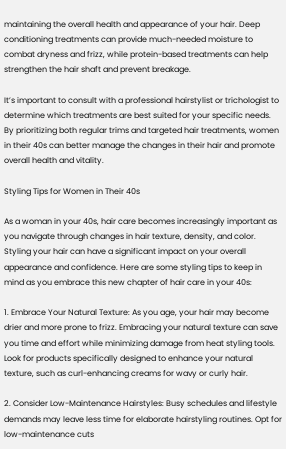maintaining the overall health and appearance of your hair. Deep conditioning treatments can provide much-needed moisture to combat dryness and frizz, while protein-based treatments can help strengthen the hair shaft and prevent breakage.

It’s important to consult with a professional hairstylist or trichologist to determine which treatments are best suited for your specific needs. By prioritizing both regular trims and targeted hair treatments, women in their 40s can better manage the changes in their hair and promote overall health and vitality.

Styling Tips for Women in Their 40s

As a woman in your 40s, hair care becomes increasingly important as you navigate through changes in hair texture, density, and color. Styling your hair can have a significant impact on your overall appearance and confidence. Here are some styling tips to keep in mind as you embrace this new chapter of hair care in your 40s:

1. Embrace Your Natural Texture: As you age, your hair may become drier and more prone to frizz. Embracing your natural texture can save you time and effort while minimizing damage from heat styling tools. Look for products specifically designed to enhance your natural texture, such as curl-enhancing creams for wavy or curly hair.

2. Consider Low-Maintenance Hairstyles: Busy schedules and lifestyle demands may leave less time for elaborate hairstyling routines. Opt for low-maintenance cuts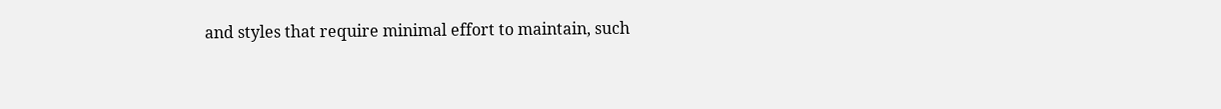and styles that require minimal effort to maintain, such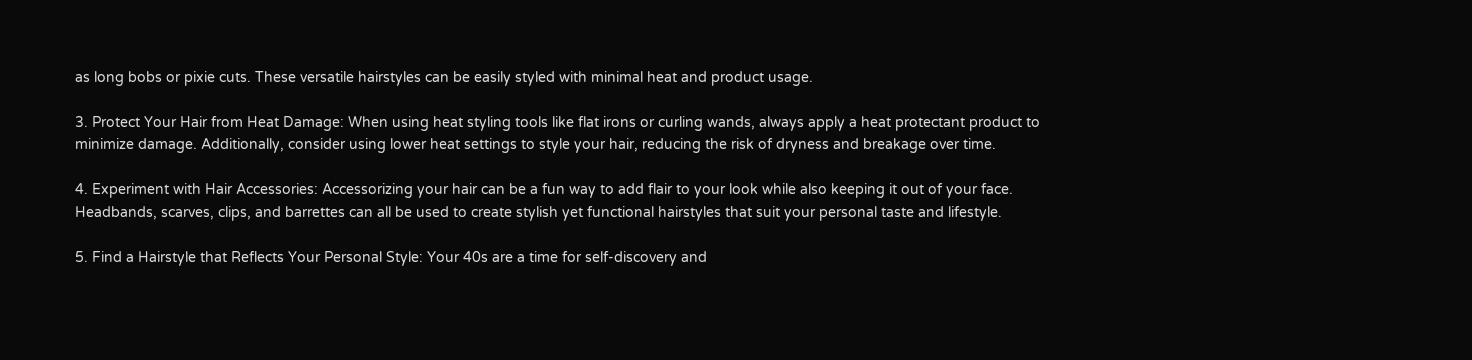as long bobs or pixie cuts. These versatile hairstyles can be easily styled with minimal heat and product usage.

3. Protect Your Hair from Heat Damage: When using heat styling tools like flat irons or curling wands, always apply a heat protectant product to minimize damage. Additionally, consider using lower heat settings to style your hair, reducing the risk of dryness and breakage over time.

4. Experiment with Hair Accessories: Accessorizing your hair can be a fun way to add flair to your look while also keeping it out of your face. Headbands, scarves, clips, and barrettes can all be used to create stylish yet functional hairstyles that suit your personal taste and lifestyle.

5. Find a Hairstyle that Reflects Your Personal Style: Your 40s are a time for self-discovery and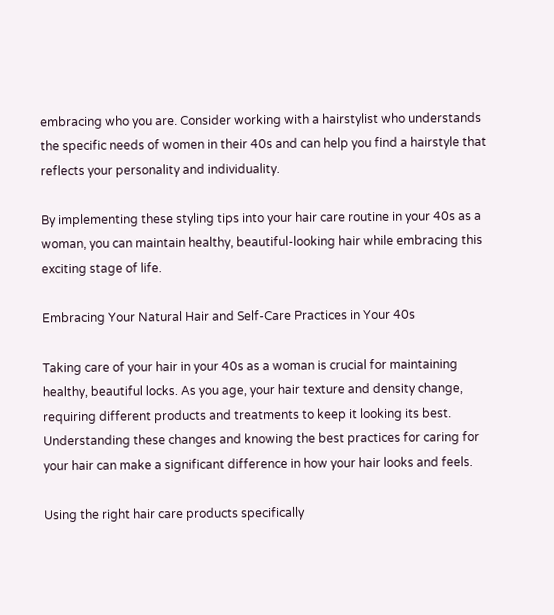embracing who you are. Consider working with a hairstylist who understands the specific needs of women in their 40s and can help you find a hairstyle that reflects your personality and individuality.

By implementing these styling tips into your hair care routine in your 40s as a woman, you can maintain healthy, beautiful-looking hair while embracing this exciting stage of life.

Embracing Your Natural Hair and Self-Care Practices in Your 40s

Taking care of your hair in your 40s as a woman is crucial for maintaining healthy, beautiful locks. As you age, your hair texture and density change, requiring different products and treatments to keep it looking its best. Understanding these changes and knowing the best practices for caring for your hair can make a significant difference in how your hair looks and feels.

Using the right hair care products specifically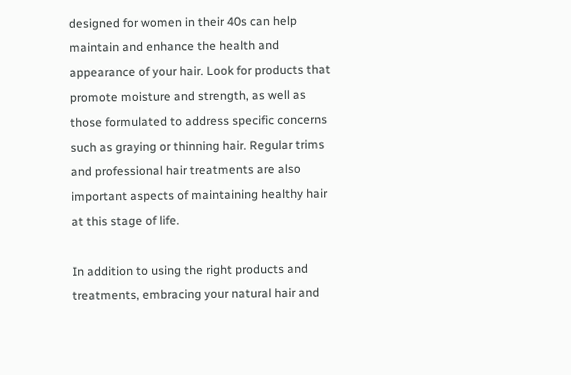designed for women in their 40s can help maintain and enhance the health and appearance of your hair. Look for products that promote moisture and strength, as well as those formulated to address specific concerns such as graying or thinning hair. Regular trims and professional hair treatments are also important aspects of maintaining healthy hair at this stage of life.

In addition to using the right products and treatments, embracing your natural hair and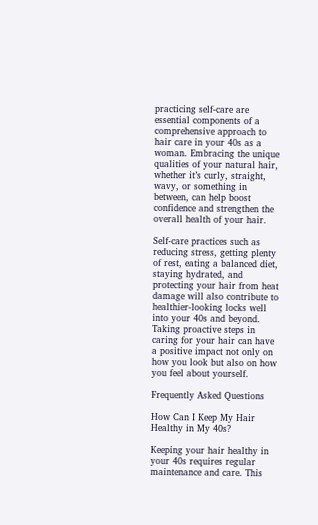practicing self-care are essential components of a comprehensive approach to hair care in your 40s as a woman. Embracing the unique qualities of your natural hair, whether it’s curly, straight, wavy, or something in between, can help boost confidence and strengthen the overall health of your hair.

Self-care practices such as reducing stress, getting plenty of rest, eating a balanced diet, staying hydrated, and protecting your hair from heat damage will also contribute to healthier-looking locks well into your 40s and beyond. Taking proactive steps in caring for your hair can have a positive impact not only on how you look but also on how you feel about yourself.

Frequently Asked Questions

How Can I Keep My Hair Healthy in My 40s?

Keeping your hair healthy in your 40s requires regular maintenance and care. This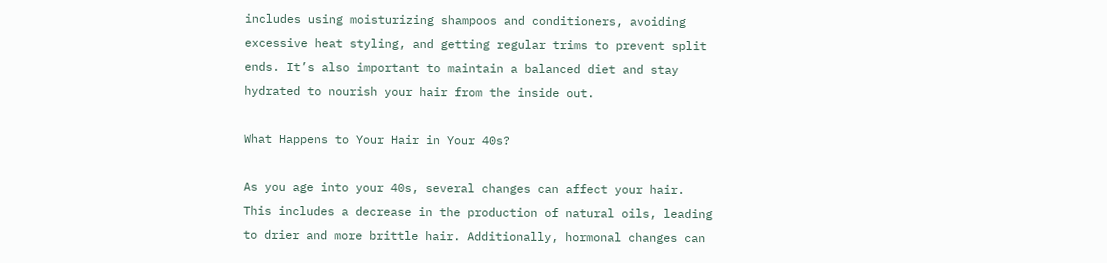includes using moisturizing shampoos and conditioners, avoiding excessive heat styling, and getting regular trims to prevent split ends. It’s also important to maintain a balanced diet and stay hydrated to nourish your hair from the inside out.

What Happens to Your Hair in Your 40s?

As you age into your 40s, several changes can affect your hair. This includes a decrease in the production of natural oils, leading to drier and more brittle hair. Additionally, hormonal changes can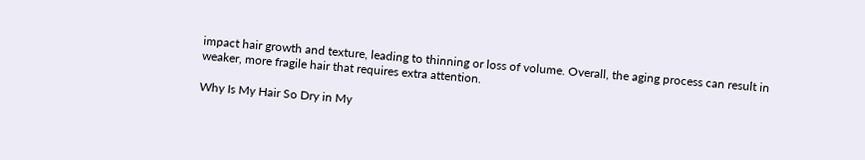impact hair growth and texture, leading to thinning or loss of volume. Overall, the aging process can result in weaker, more fragile hair that requires extra attention.

Why Is My Hair So Dry in My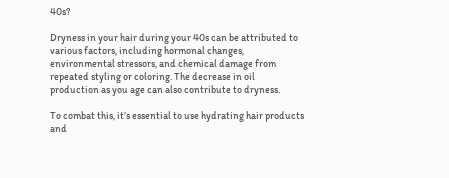40s?

Dryness in your hair during your 40s can be attributed to various factors, including hormonal changes, environmental stressors, and chemical damage from repeated styling or coloring. The decrease in oil production as you age can also contribute to dryness.

To combat this, it’s essential to use hydrating hair products and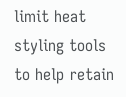limit heat styling tools to help retain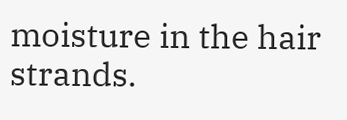moisture in the hair strands.